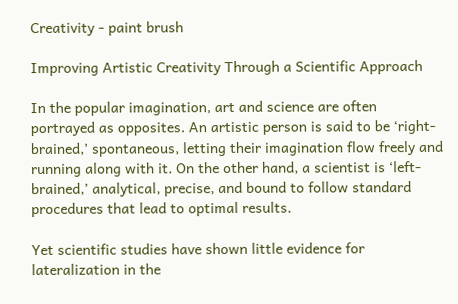Creativity - paint brush

Improving Artistic Creativity Through a Scientific Approach

In the popular imagination, art and science are often portrayed as opposites. An artistic person is said to be ‘right-brained,’ spontaneous, letting their imagination flow freely and running along with it. On the other hand, a scientist is ‘left-brained,’ analytical, precise, and bound to follow standard procedures that lead to optimal results.

Yet scientific studies have shown little evidence for lateralization in the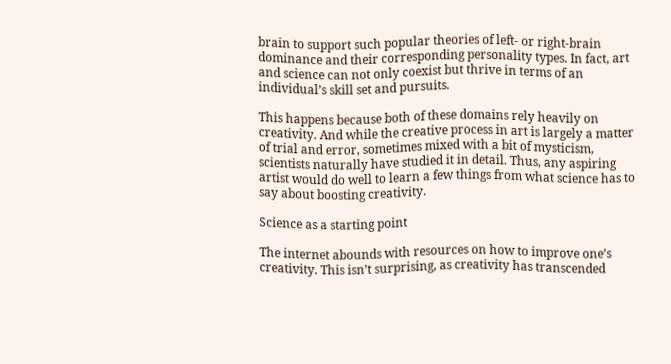brain to support such popular theories of left- or right-brain dominance and their corresponding personality types. In fact, art and science can not only coexist but thrive in terms of an individual’s skill set and pursuits.

This happens because both of these domains rely heavily on creativity. And while the creative process in art is largely a matter of trial and error, sometimes mixed with a bit of mysticism, scientists naturally have studied it in detail. Thus, any aspiring artist would do well to learn a few things from what science has to say about boosting creativity.

Science as a starting point

The internet abounds with resources on how to improve one’s creativity. This isn’t surprising, as creativity has transcended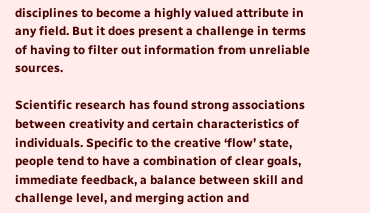disciplines to become a highly valued attribute in any field. But it does present a challenge in terms of having to filter out information from unreliable sources.

Scientific research has found strong associations between creativity and certain characteristics of individuals. Specific to the creative ‘flow’ state, people tend to have a combination of clear goals, immediate feedback, a balance between skill and challenge level, and merging action and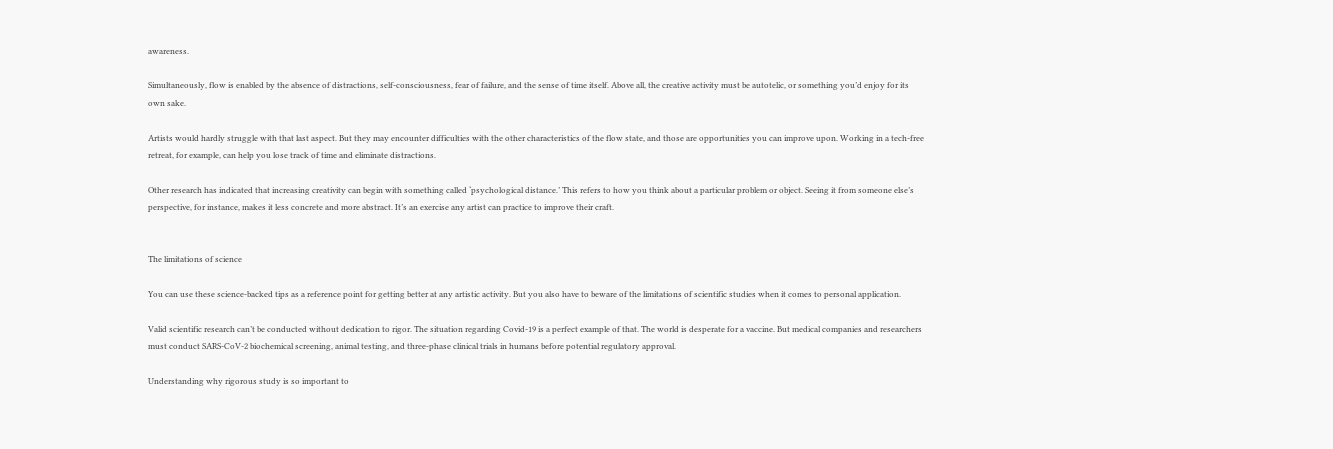awareness.

Simultaneously, flow is enabled by the absence of distractions, self-consciousness, fear of failure, and the sense of time itself. Above all, the creative activity must be autotelic, or something you’d enjoy for its own sake.

Artists would hardly struggle with that last aspect. But they may encounter difficulties with the other characteristics of the flow state, and those are opportunities you can improve upon. Working in a tech-free retreat, for example, can help you lose track of time and eliminate distractions.

Other research has indicated that increasing creativity can begin with something called ‘psychological distance.’ This refers to how you think about a particular problem or object. Seeing it from someone else’s perspective, for instance, makes it less concrete and more abstract. It’s an exercise any artist can practice to improve their craft.


The limitations of science

You can use these science-backed tips as a reference point for getting better at any artistic activity. But you also have to beware of the limitations of scientific studies when it comes to personal application.

Valid scientific research can’t be conducted without dedication to rigor. The situation regarding Covid-19 is a perfect example of that. The world is desperate for a vaccine. But medical companies and researchers must conduct SARS-CoV-2 biochemical screening, animal testing, and three-phase clinical trials in humans before potential regulatory approval.

Understanding why rigorous study is so important to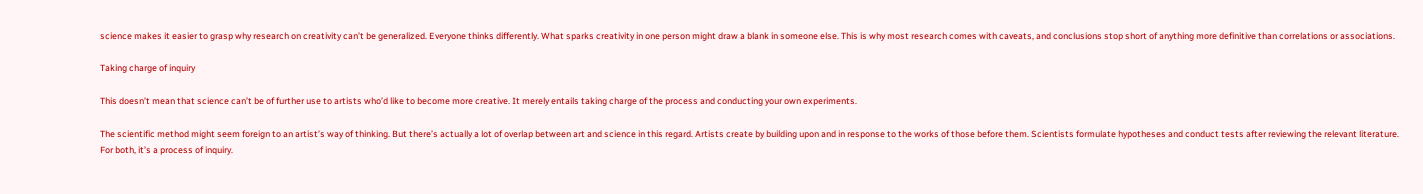science makes it easier to grasp why research on creativity can’t be generalized. Everyone thinks differently. What sparks creativity in one person might draw a blank in someone else. This is why most research comes with caveats, and conclusions stop short of anything more definitive than correlations or associations.

Taking charge of inquiry

This doesn’t mean that science can’t be of further use to artists who’d like to become more creative. It merely entails taking charge of the process and conducting your own experiments.

The scientific method might seem foreign to an artist’s way of thinking. But there’s actually a lot of overlap between art and science in this regard. Artists create by building upon and in response to the works of those before them. Scientists formulate hypotheses and conduct tests after reviewing the relevant literature. For both, it’s a process of inquiry.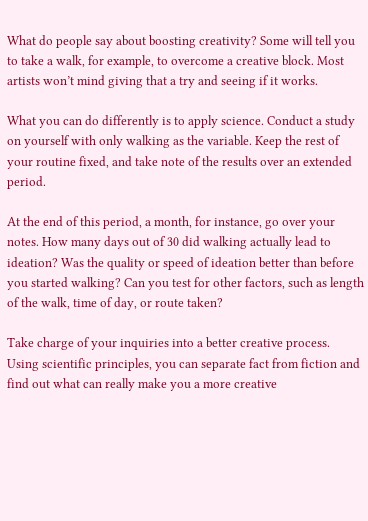What do people say about boosting creativity? Some will tell you to take a walk, for example, to overcome a creative block. Most artists won’t mind giving that a try and seeing if it works.

What you can do differently is to apply science. Conduct a study on yourself with only walking as the variable. Keep the rest of your routine fixed, and take note of the results over an extended period.

At the end of this period, a month, for instance, go over your notes. How many days out of 30 did walking actually lead to ideation? Was the quality or speed of ideation better than before you started walking? Can you test for other factors, such as length of the walk, time of day, or route taken?

Take charge of your inquiries into a better creative process. Using scientific principles, you can separate fact from fiction and find out what can really make you a more creative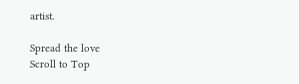artist.

Spread the love
Scroll to Top